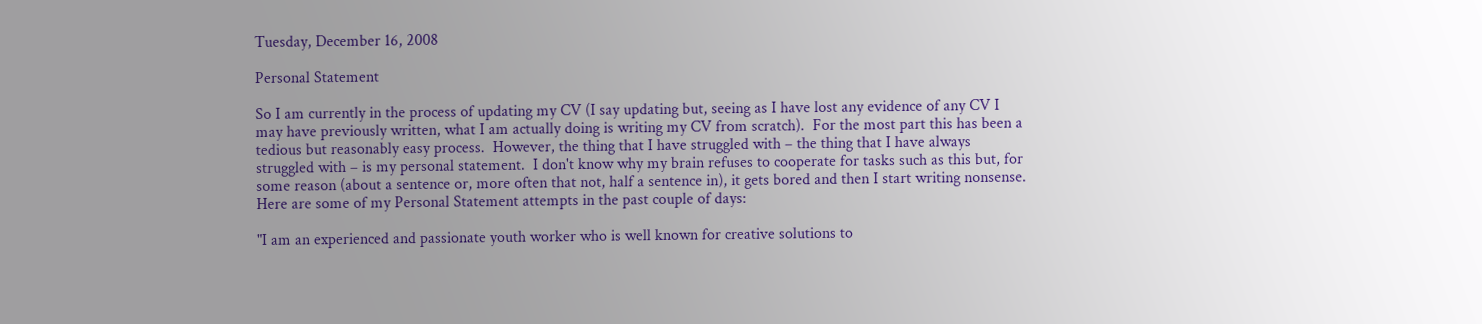Tuesday, December 16, 2008

Personal Statement

So I am currently in the process of updating my CV (I say updating but, seeing as I have lost any evidence of any CV I may have previously written, what I am actually doing is writing my CV from scratch).  For the most part this has been a tedious but reasonably easy process.  However, the thing that I have struggled with – the thing that I have always struggled with – is my personal statement.  I don't know why my brain refuses to cooperate for tasks such as this but, for some reason (about a sentence or, more often that not, half a sentence in), it gets bored and then I start writing nonsense.  Here are some of my Personal Statement attempts in the past couple of days:

"I am an experienced and passionate youth worker who is well known for creative solutions to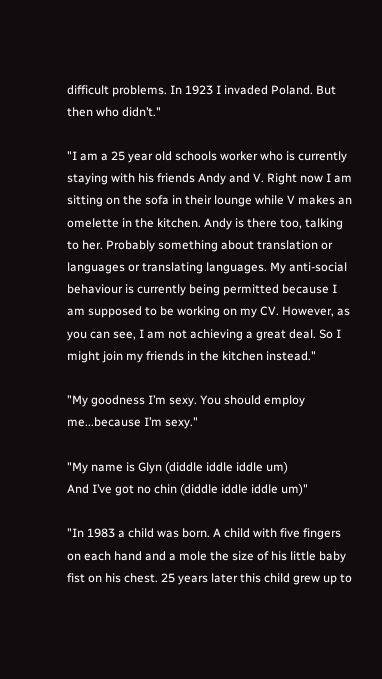difficult problems. In 1923 I invaded Poland. But then who didn’t."

"I am a 25 year old schools worker who is currently staying with his friends Andy and V. Right now I am sitting on the sofa in their lounge while V makes an omelette in the kitchen. Andy is there too, talking to her. Probably something about translation or languages or translating languages. My anti-social behaviour is currently being permitted because I am supposed to be working on my CV. However, as you can see, I am not achieving a great deal. So I might join my friends in the kitchen instead."

"My goodness I’m sexy. You should employ me...because I’m sexy."

"My name is Glyn (diddle iddle iddle um)
And I’ve got no chin (diddle iddle iddle um)"

"In 1983 a child was born. A child with five fingers on each hand and a mole the size of his little baby fist on his chest. 25 years later this child grew up to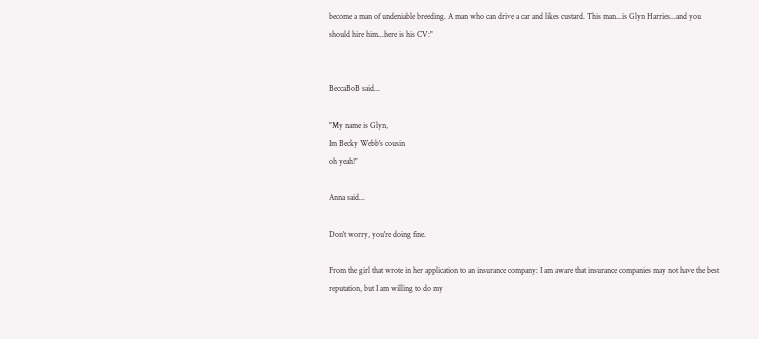become a man of undeniable breeding. A man who can drive a car and likes custard. This man...is Glyn Harries...and you should hire him...here is his CV:"


BeccaBoB said...

"My name is Glyn,
Im Becky Webb's cousin
oh yeah!"

Anna said...

Don't worry, you're doing fine.

From the girl that wrote in her application to an insurance company: I am aware that insurance companies may not have the best reputation, but I am willing to do my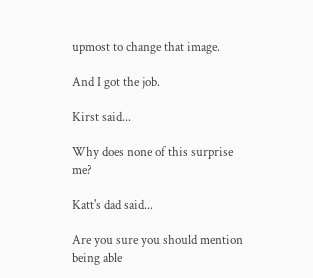upmost to change that image.

And I got the job.

Kirst said...

Why does none of this surprise me?

Katt's dad said...

Are you sure you should mention being able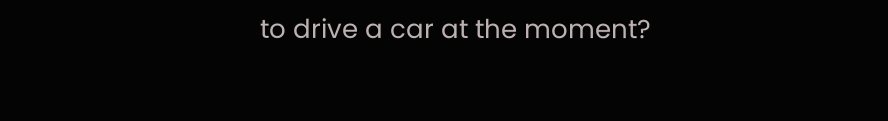to drive a car at the moment?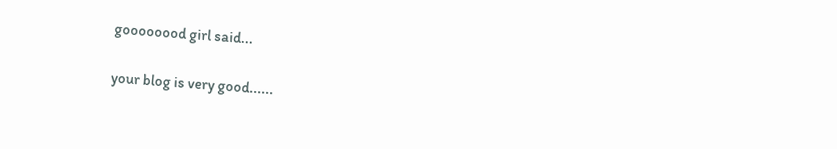goooooood girl said...

your blog is very good......